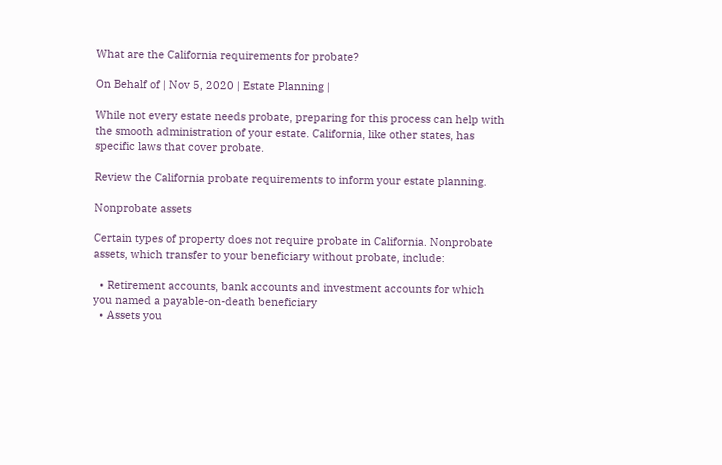What are the California requirements for probate?

On Behalf of | Nov 5, 2020 | Estate Planning |

While not every estate needs probate, preparing for this process can help with the smooth administration of your estate. California, like other states, has specific laws that cover probate.

Review the California probate requirements to inform your estate planning.

Nonprobate assets

Certain types of property does not require probate in California. Nonprobate assets, which transfer to your beneficiary without probate, include:

  • Retirement accounts, bank accounts and investment accounts for which you named a payable-on-death beneficiary
  • Assets you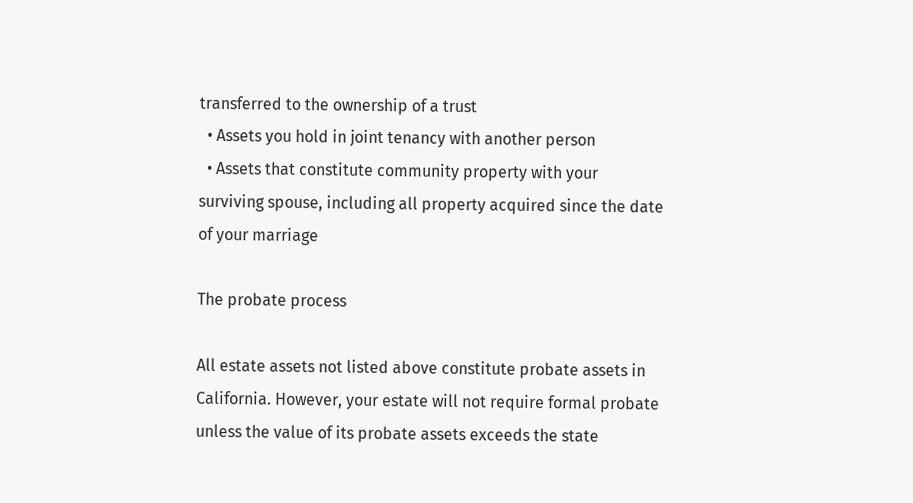transferred to the ownership of a trust
  • Assets you hold in joint tenancy with another person
  • Assets that constitute community property with your surviving spouse, including all property acquired since the date of your marriage

The probate process

All estate assets not listed above constitute probate assets in California. However, your estate will not require formal probate unless the value of its probate assets exceeds the state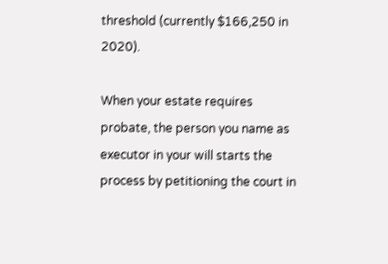threshold (currently $166,250 in 2020).

When your estate requires probate, the person you name as executor in your will starts the process by petitioning the court in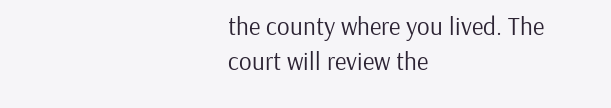the county where you lived. The court will review the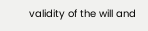validity of the will and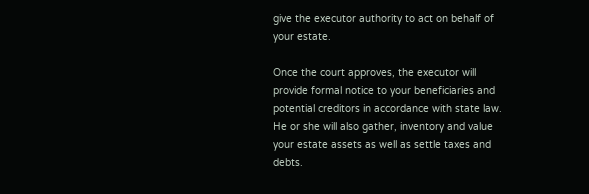give the executor authority to act on behalf of your estate.

Once the court approves, the executor will provide formal notice to your beneficiaries and potential creditors in accordance with state law. He or she will also gather, inventory and value your estate assets as well as settle taxes and debts.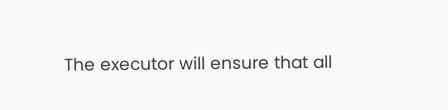The executor will ensure that all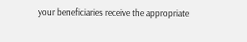your beneficiaries receive the appropriate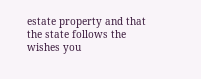estate property and that the state follows the wishes you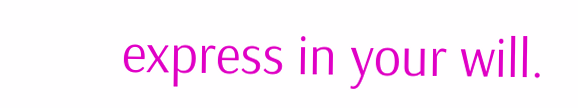express in your will.